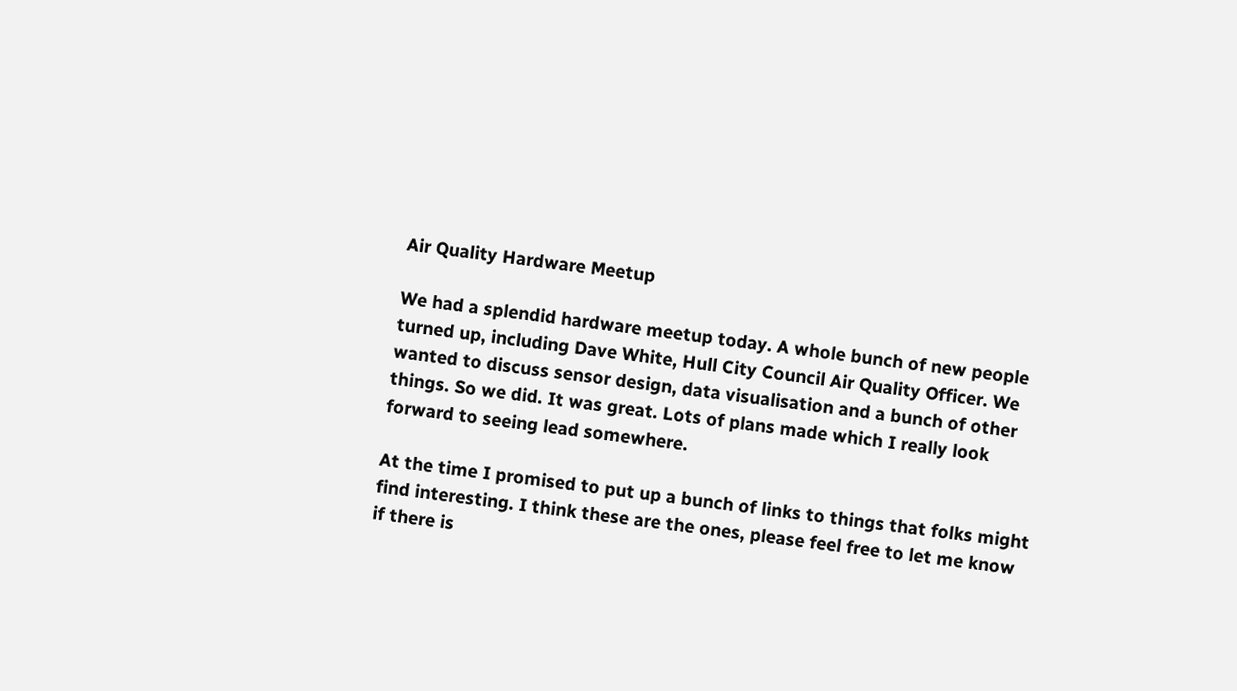Air Quality Hardware Meetup

We had a splendid hardware meetup today. A whole bunch of new people turned up, including Dave White, Hull City Council Air Quality Officer. We wanted to discuss sensor design, data visualisation and a bunch of other things. So we did. It was great. Lots of plans made which I really look forward to seeing lead somewhere.

At the time I promised to put up a bunch of links to things that folks might find interesting. I think these are the ones, please feel free to let me know if there is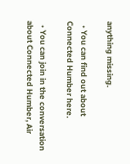anything missing.

  • You can find out about Connected Humber here.

  • You can join in the conversation about Connected Humber, Air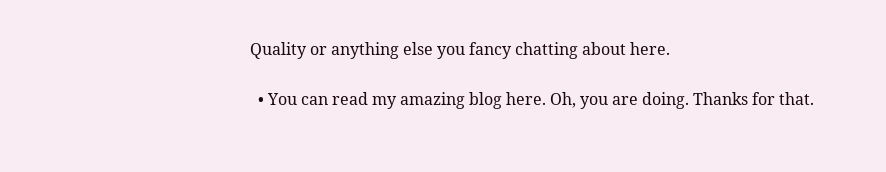Quality or anything else you fancy chatting about here.

  • You can read my amazing blog here. Oh, you are doing. Thanks for that.